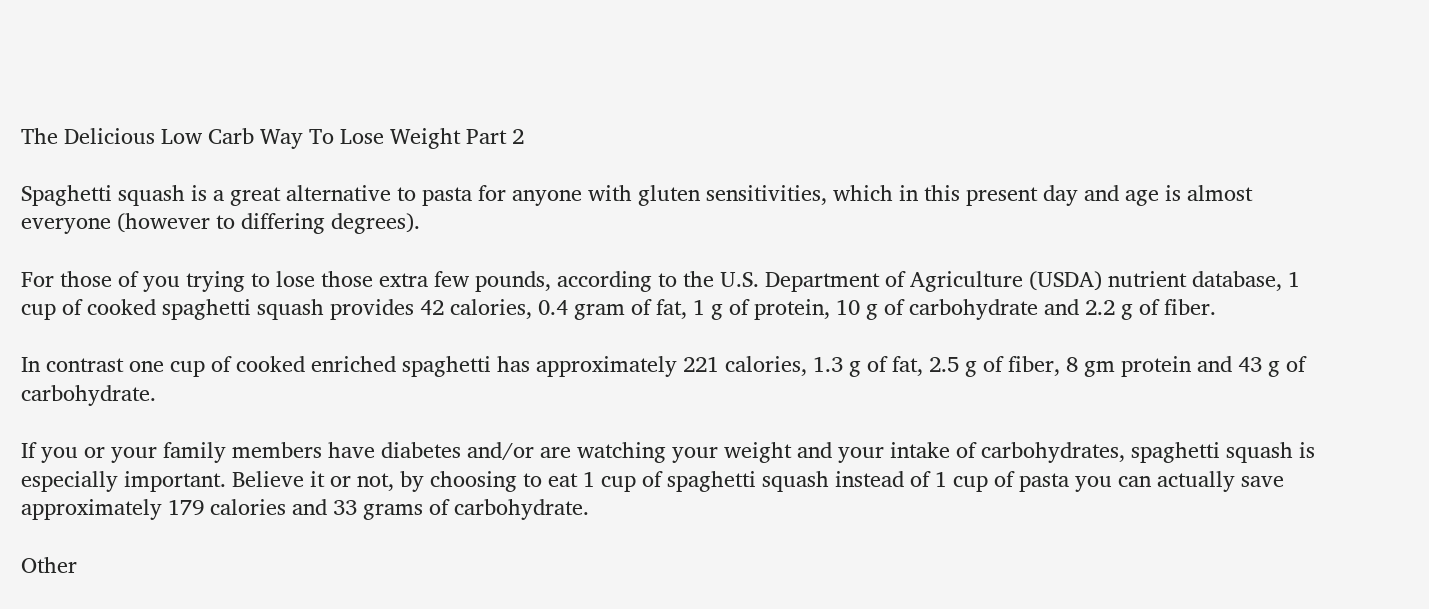The Delicious Low Carb Way To Lose Weight Part 2

Spaghetti squash is a great alternative to pasta for anyone with gluten sensitivities, which in this present day and age is almost everyone (however to differing degrees).

For those of you trying to lose those extra few pounds, according to the U.S. Department of Agriculture (USDA) nutrient database, 1 cup of cooked spaghetti squash provides 42 calories, 0.4 gram of fat, 1 g of protein, 10 g of carbohydrate and 2.2 g of fiber.

In contrast one cup of cooked enriched spaghetti has approximately 221 calories, 1.3 g of fat, 2.5 g of fiber, 8 gm protein and 43 g of carbohydrate.

If you or your family members have diabetes and/or are watching your weight and your intake of carbohydrates, spaghetti squash is especially important. Believe it or not, by choosing to eat 1 cup of spaghetti squash instead of 1 cup of pasta you can actually save approximately 179 calories and 33 grams of carbohydrate.

Other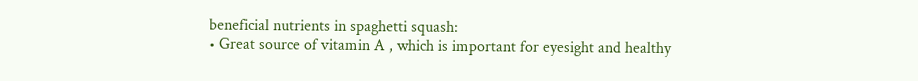beneficial nutrients in spaghetti squash:
• Great source of vitamin A , which is important for eyesight and healthy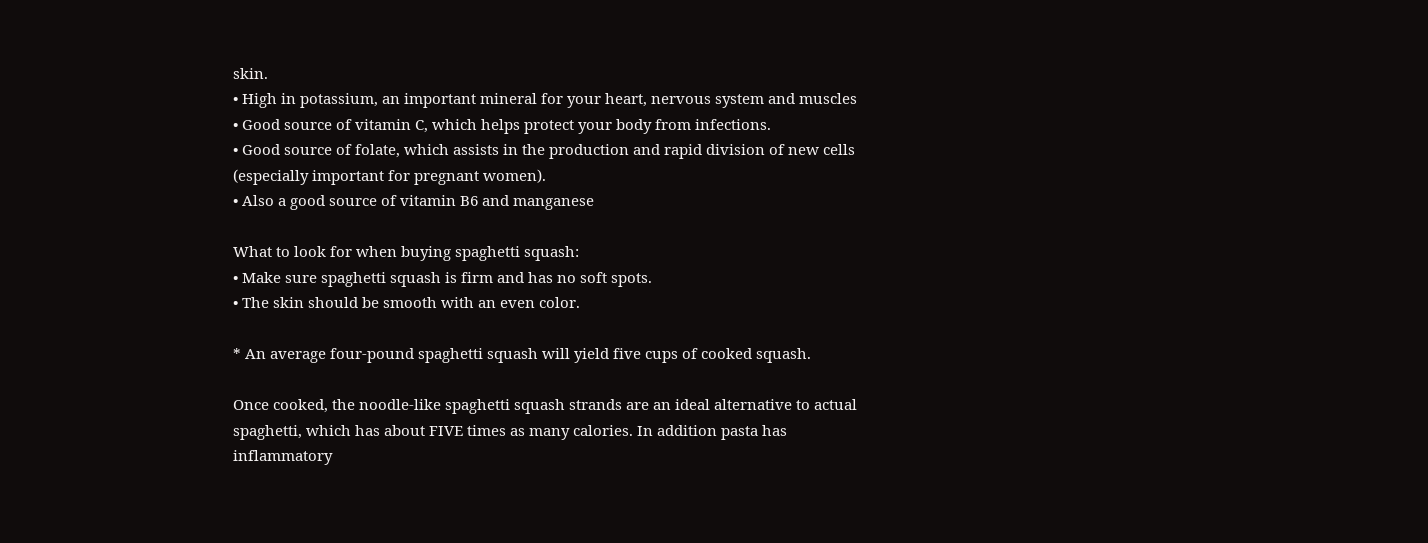skin.
• High in potassium, an important mineral for your heart, nervous system and muscles
• Good source of vitamin C, which helps protect your body from infections.
• Good source of folate, which assists in the production and rapid division of new cells (especially important for pregnant women).
• Also a good source of vitamin B6 and manganese

What to look for when buying spaghetti squash:
• Make sure spaghetti squash is firm and has no soft spots.
• The skin should be smooth with an even color.

* An average four-pound spaghetti squash will yield five cups of cooked squash.

Once cooked, the noodle-like spaghetti squash strands are an ideal alternative to actual spaghetti, which has about FIVE times as many calories. In addition pasta has inflammatory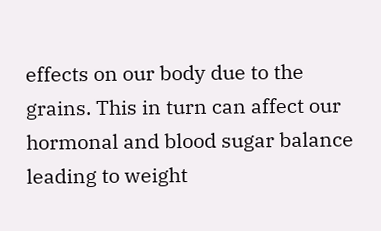effects on our body due to the grains. This in turn can affect our hormonal and blood sugar balance leading to weight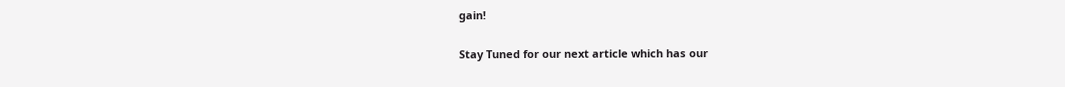gain!

Stay Tuned for our next article which has our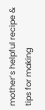mother’s helpful recipe & tips for making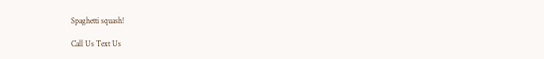Spaghetti squash!

Call Us Text Us